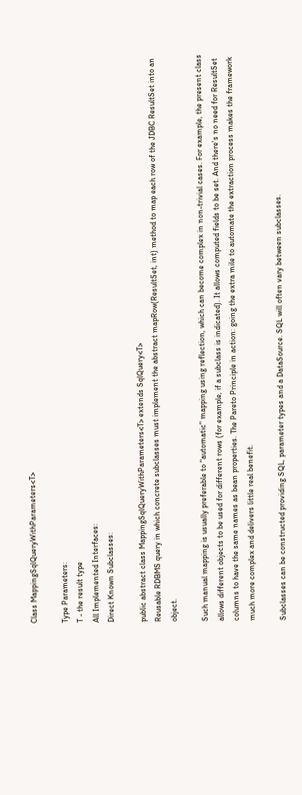Class MappingSqlQueryWithParameters<T>

Type Parameters:
T - the result type
All Implemented Interfaces:
Direct Known Subclasses:

public abstract class MappingSqlQueryWithParameters<T> extends SqlQuery<T>
Reusable RDBMS query in which concrete subclasses must implement the abstract mapRow(ResultSet, int) method to map each row of the JDBC ResultSet into an object.

Such manual mapping is usually preferable to "automatic" mapping using reflection, which can become complex in non-trivial cases. For example, the present class allows different objects to be used for different rows (for example, if a subclass is indicated). It allows computed fields to be set. And there's no need for ResultSet columns to have the same names as bean properties. The Pareto Principle in action: going the extra mile to automate the extraction process makes the framework much more complex and delivers little real benefit.

Subclasses can be constructed providing SQL, parameter types and a DataSource. SQL will often vary between subclasses.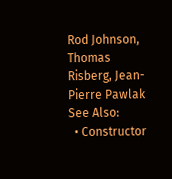Rod Johnson, Thomas Risberg, Jean-Pierre Pawlak
See Also:
  • Constructor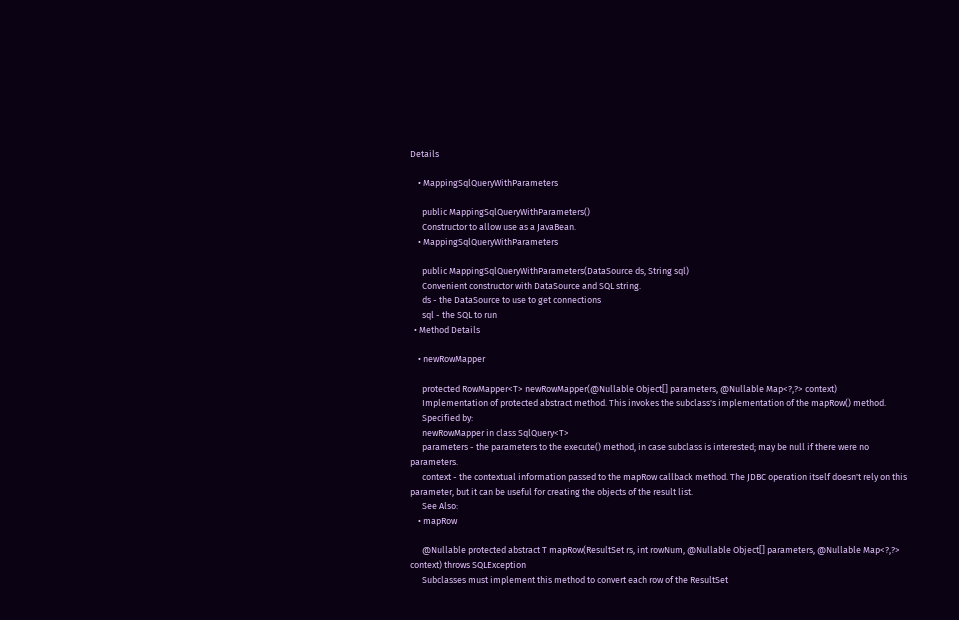Details

    • MappingSqlQueryWithParameters

      public MappingSqlQueryWithParameters()
      Constructor to allow use as a JavaBean.
    • MappingSqlQueryWithParameters

      public MappingSqlQueryWithParameters(DataSource ds, String sql)
      Convenient constructor with DataSource and SQL string.
      ds - the DataSource to use to get connections
      sql - the SQL to run
  • Method Details

    • newRowMapper

      protected RowMapper<T> newRowMapper(@Nullable Object[] parameters, @Nullable Map<?,?> context)
      Implementation of protected abstract method. This invokes the subclass's implementation of the mapRow() method.
      Specified by:
      newRowMapper in class SqlQuery<T>
      parameters - the parameters to the execute() method, in case subclass is interested; may be null if there were no parameters.
      context - the contextual information passed to the mapRow callback method. The JDBC operation itself doesn't rely on this parameter, but it can be useful for creating the objects of the result list.
      See Also:
    • mapRow

      @Nullable protected abstract T mapRow(ResultSet rs, int rowNum, @Nullable Object[] parameters, @Nullable Map<?,?> context) throws SQLException
      Subclasses must implement this method to convert each row of the ResultSet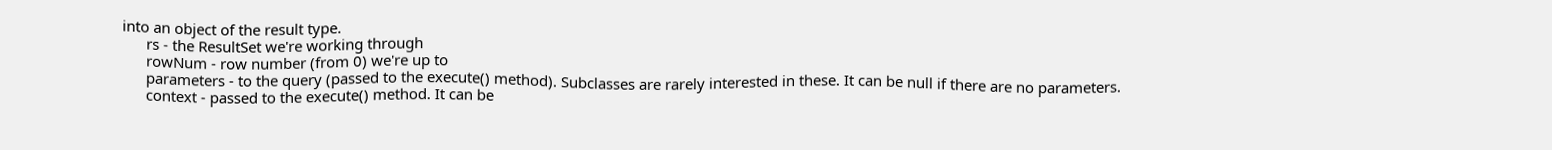into an object of the result type.
      rs - the ResultSet we're working through
      rowNum - row number (from 0) we're up to
      parameters - to the query (passed to the execute() method). Subclasses are rarely interested in these. It can be null if there are no parameters.
      context - passed to the execute() method. It can be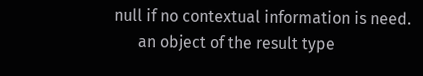null if no contextual information is need.
      an object of the result type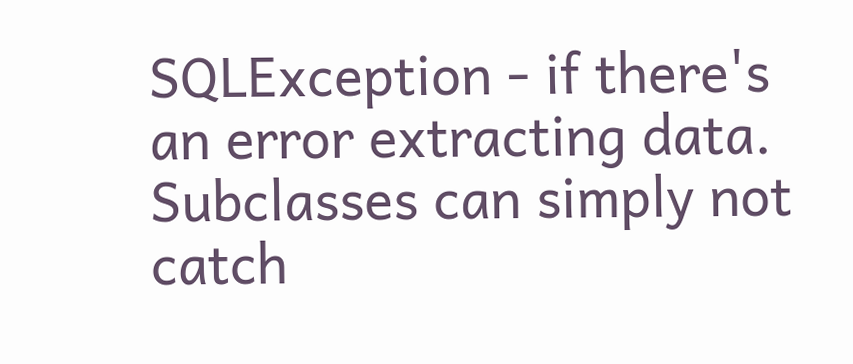SQLException - if there's an error extracting data. Subclasses can simply not catch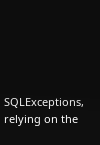SQLExceptions, relying on the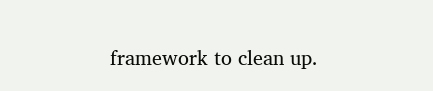framework to clean up.